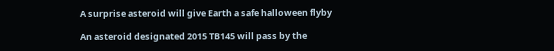A surprise asteroid will give Earth a safe halloween flyby

An asteroid designated 2015 TB145 will pass by the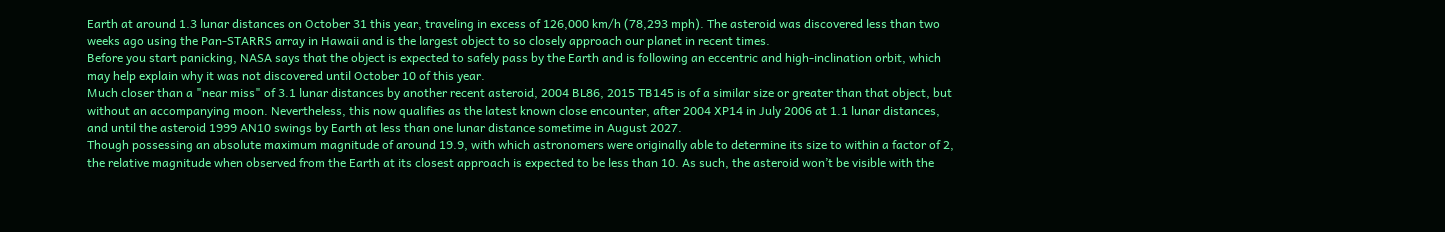Earth at around 1.3 lunar distances on October 31 this year, traveling in excess of 126,000 km/h (78,293 mph). The asteroid was discovered less than two weeks ago using the Pan-STARRS array in Hawaii and is the largest object to so closely approach our planet in recent times.
Before you start panicking, NASA says that the object is expected to safely pass by the Earth and is following an eccentric and high-inclination orbit, which may help explain why it was not discovered until October 10 of this year.
Much closer than a "near miss" of 3.1 lunar distances by another recent asteroid, 2004 BL86, 2015 TB145 is of a similar size or greater than that object, but without an accompanying moon. Nevertheless, this now qualifies as the latest known close encounter, after 2004 XP14 in July 2006 at 1.1 lunar distances, and until the asteroid 1999 AN10 swings by Earth at less than one lunar distance sometime in August 2027.
Though possessing an absolute maximum magnitude of around 19.9, with which astronomers were originally able to determine its size to within a factor of 2, the relative magnitude when observed from the Earth at its closest approach is expected to be less than 10. As such, the asteroid won’t be visible with the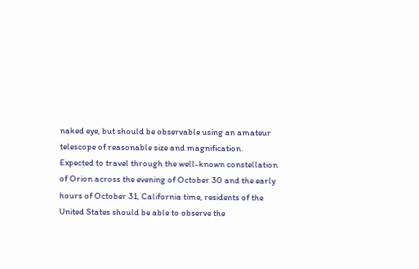naked eye, but should be observable using an amateur telescope of reasonable size and magnification.
Expected to travel through the well-known constellation of Orion across the evening of October 30 and the early hours of October 31, California time, residents of the United States should be able to observe the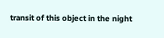transit of this object in the night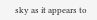sky as it appears to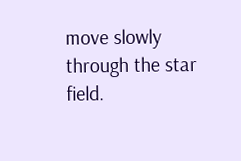move slowly through the star field.